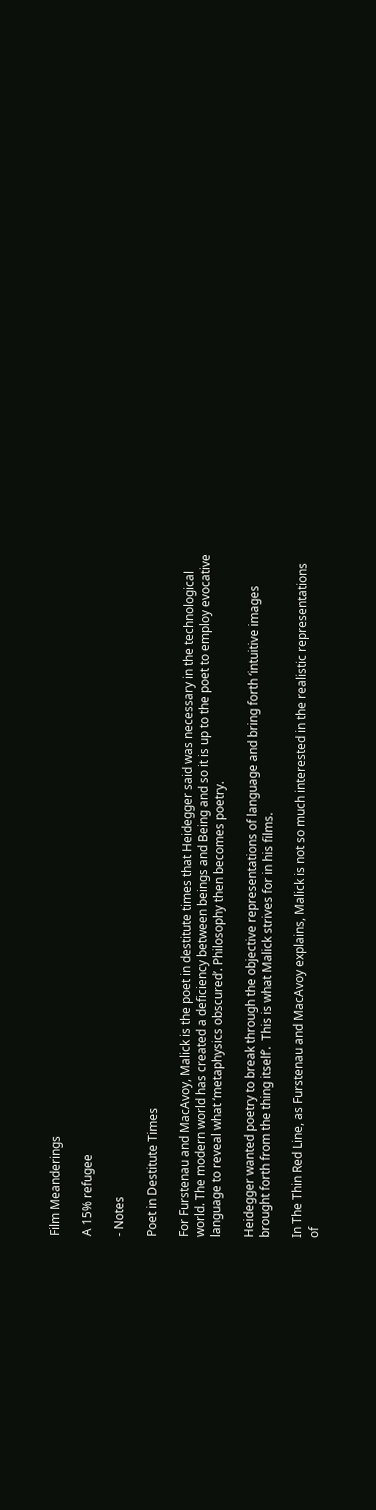Film Meanderings

A 15% refugee

- Notes

Poet in Destitute Times

For Furstenau and MacAvoy, Malick is the poet in destitute times that Heidegger said was necessary in the technological world. The modern world has created a deficiency between beings and Being and so it is up to the poet to employ evocative language to reveal what ‘metaphysics obscured’. Philosophy then becomes poetry.

Heidegger wanted poetry to break through the objective representations of language and bring forth ‘intuitive images brought forth from the thing itself’.  This is what Malick strives for in his films.

In The Thin Red Line, as Furstenau and MacAvoy explains, Malick is not so much interested in the realistic representations of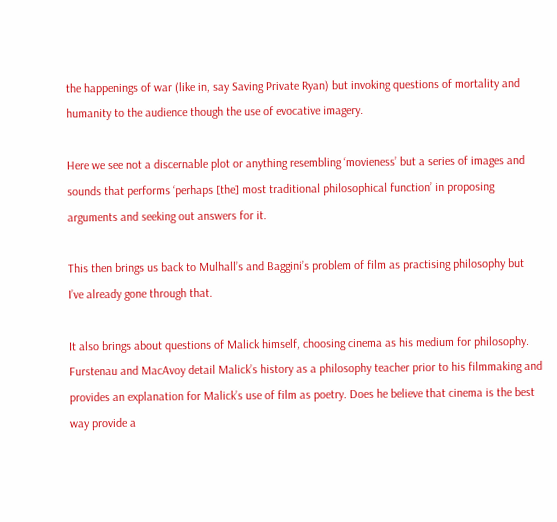the happenings of war (like in, say Saving Private Ryan) but invoking questions of mortality and humanity to the audience though the use of evocative imagery.

Here we see not a discernable plot or anything resembling ‘movieness’ but a series of images and sounds that performs ‘perhaps [the] most traditional philosophical function’ in proposing arguments and seeking out answers for it.

This then brings us back to Mulhall’s and Baggini’s problem of film as practising philosophy but I’ve already gone through that.

It also brings about questions of Malick himself, choosing cinema as his medium for philosophy. Furstenau and MacAvoy detail Malick’s history as a philosophy teacher prior to his filmmaking and provides an explanation for Malick’s use of film as poetry. Does he believe that cinema is the best way provide a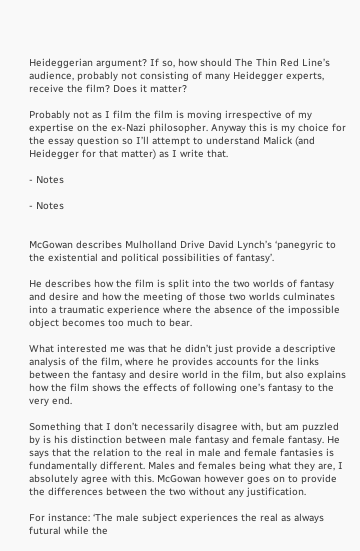Heideggerian argument? If so, how should The Thin Red Line’s audience, probably not consisting of many Heidegger experts, receive the film? Does it matter?

Probably not as I film the film is moving irrespective of my expertise on the ex-Nazi philosopher. Anyway this is my choice for the essay question so I’ll attempt to understand Malick (and Heidegger for that matter) as I write that.

- Notes

- Notes


McGowan describes Mulholland Drive David Lynch’s ‘panegyric to the existential and political possibilities of fantasy’.

He describes how the film is split into the two worlds of fantasy and desire and how the meeting of those two worlds culminates into a traumatic experience where the absence of the impossible object becomes too much to bear.

What interested me was that he didn’t just provide a descriptive analysis of the film, where he provides accounts for the links between the fantasy and desire world in the film, but also explains how the film shows the effects of following one’s fantasy to the very end.

Something that I don’t necessarily disagree with, but am puzzled by is his distinction between male fantasy and female fantasy. He says that the relation to the real in male and female fantasies is fundamentally different. Males and females being what they are, I absolutely agree with this. McGowan however goes on to provide the differences between the two without any justification.

For instance: ‘The male subject experiences the real as always futural while the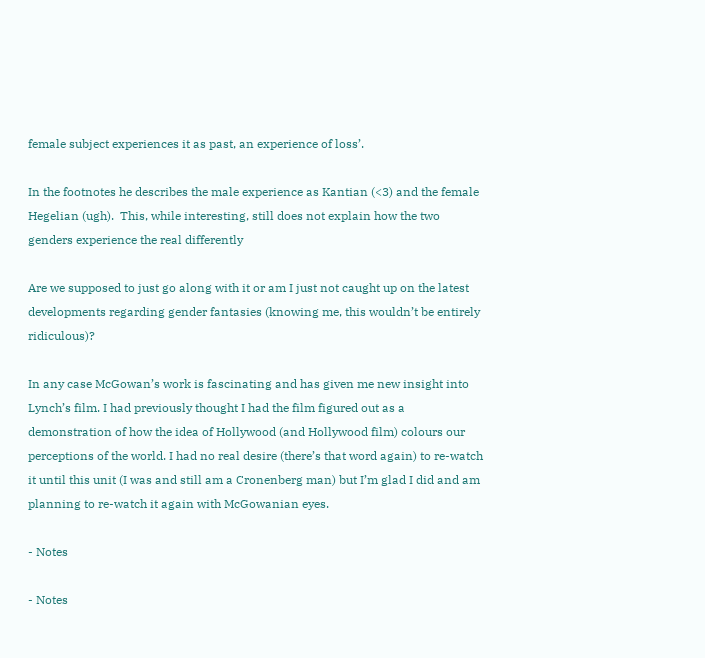female subject experiences it as past, an experience of loss’.

In the footnotes he describes the male experience as Kantian (<3) and the female Hegelian (ugh).  This, while interesting, still does not explain how the two genders experience the real differently

Are we supposed to just go along with it or am I just not caught up on the latest developments regarding gender fantasies (knowing me, this wouldn’t be entirely ridiculous)?

In any case McGowan’s work is fascinating and has given me new insight into Lynch’s film. I had previously thought I had the film figured out as a demonstration of how the idea of Hollywood (and Hollywood film) colours our perceptions of the world. I had no real desire (there’s that word again) to re-watch it until this unit (I was and still am a Cronenberg man) but I’m glad I did and am planning to re-watch it again with McGowanian eyes.

- Notes

- Notes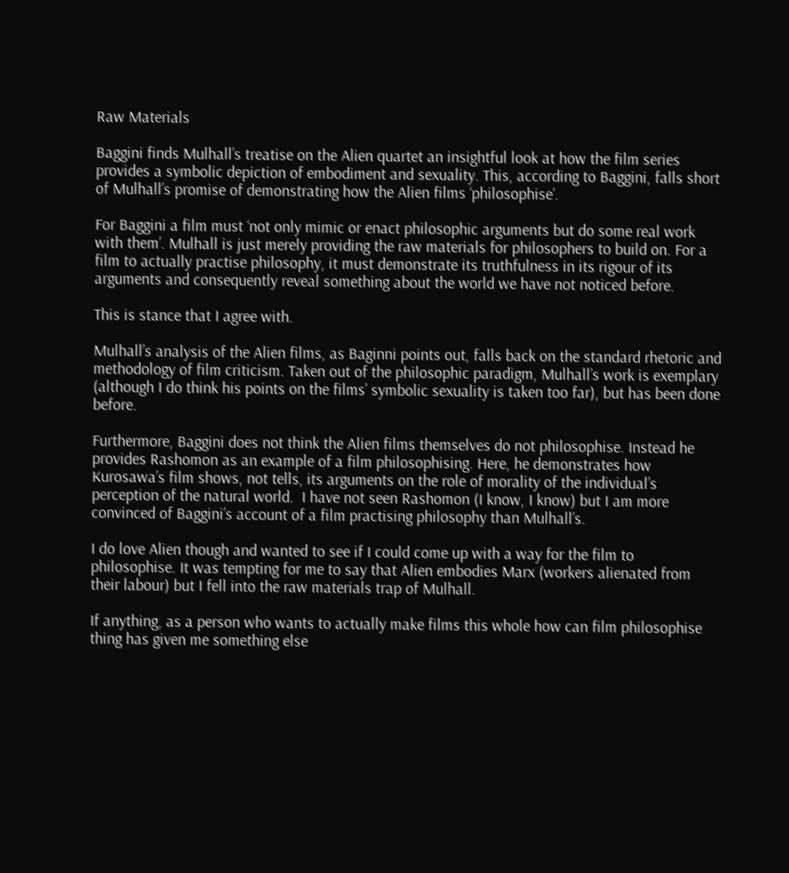Raw Materials

Baggini finds Mulhall’s treatise on the Alien quartet an insightful look at how the film series provides a symbolic depiction of embodiment and sexuality. This, according to Baggini, falls short of Mulhall’s promise of demonstrating how the Alien films ‘philosophise’.

For Baggini a film must ‘not only mimic or enact philosophic arguments but do some real work with them’. Mulhall is just merely providing the raw materials for philosophers to build on. For a film to actually practise philosophy, it must demonstrate its truthfulness in its rigour of its arguments and consequently reveal something about the world we have not noticed before.

This is stance that I agree with.

Mulhall’s analysis of the Alien films, as Baginni points out, falls back on the standard rhetoric and methodology of film criticism. Taken out of the philosophic paradigm, Mulhall’s work is exemplary (although I do think his points on the films’ symbolic sexuality is taken too far), but has been done before.

Furthermore, Baggini does not think the Alien films themselves do not philosophise. Instead he provides Rashomon as an example of a film philosophising. Here, he demonstrates how Kurosawa’s film shows, not tells, its arguments on the role of morality of the individual’s perception of the natural world.  I have not seen Rashomon (I know, I know) but I am more convinced of Baggini’s account of a film practising philosophy than Mulhall’s.

I do love Alien though and wanted to see if I could come up with a way for the film to philosophise. It was tempting for me to say that Alien embodies Marx (workers alienated from their labour) but I fell into the raw materials trap of Mulhall.

If anything, as a person who wants to actually make films this whole how can film philosophise thing has given me something else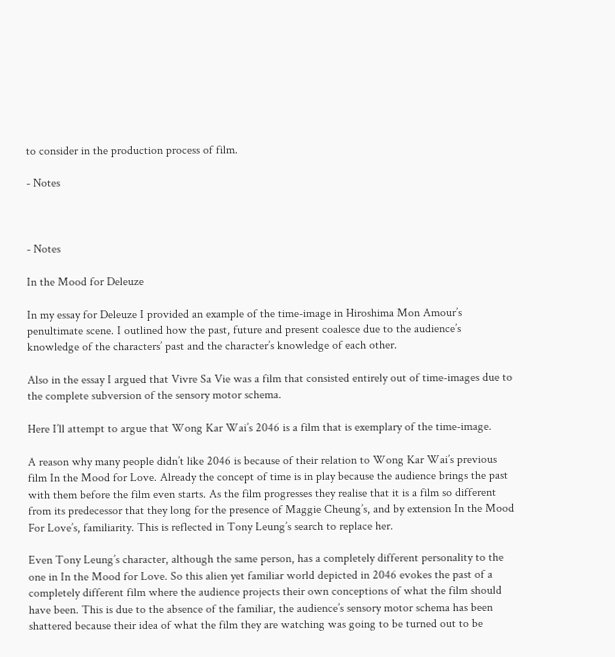to consider in the production process of film.

- Notes



- Notes

In the Mood for Deleuze

In my essay for Deleuze I provided an example of the time-image in Hiroshima Mon Amour’s penultimate scene. I outlined how the past, future and present coalesce due to the audience’s knowledge of the characters’ past and the character’s knowledge of each other.

Also in the essay I argued that Vivre Sa Vie was a film that consisted entirely out of time-images due to the complete subversion of the sensory motor schema.

Here I’ll attempt to argue that Wong Kar Wai’s 2046 is a film that is exemplary of the time-image.

A reason why many people didn’t like 2046 is because of their relation to Wong Kar Wai’s previous film In the Mood for Love. Already the concept of time is in play because the audience brings the past with them before the film even starts. As the film progresses they realise that it is a film so different from its predecessor that they long for the presence of Maggie Cheung’s, and by extension In the Mood For Love’s, familiarity. This is reflected in Tony Leung’s search to replace her.

Even Tony Leung’s character, although the same person, has a completely different personality to the one in In the Mood for Love. So this alien yet familiar world depicted in 2046 evokes the past of a completely different film where the audience projects their own conceptions of what the film should have been. This is due to the absence of the familiar, the audience’s sensory motor schema has been shattered because their idea of what the film they are watching was going to be turned out to be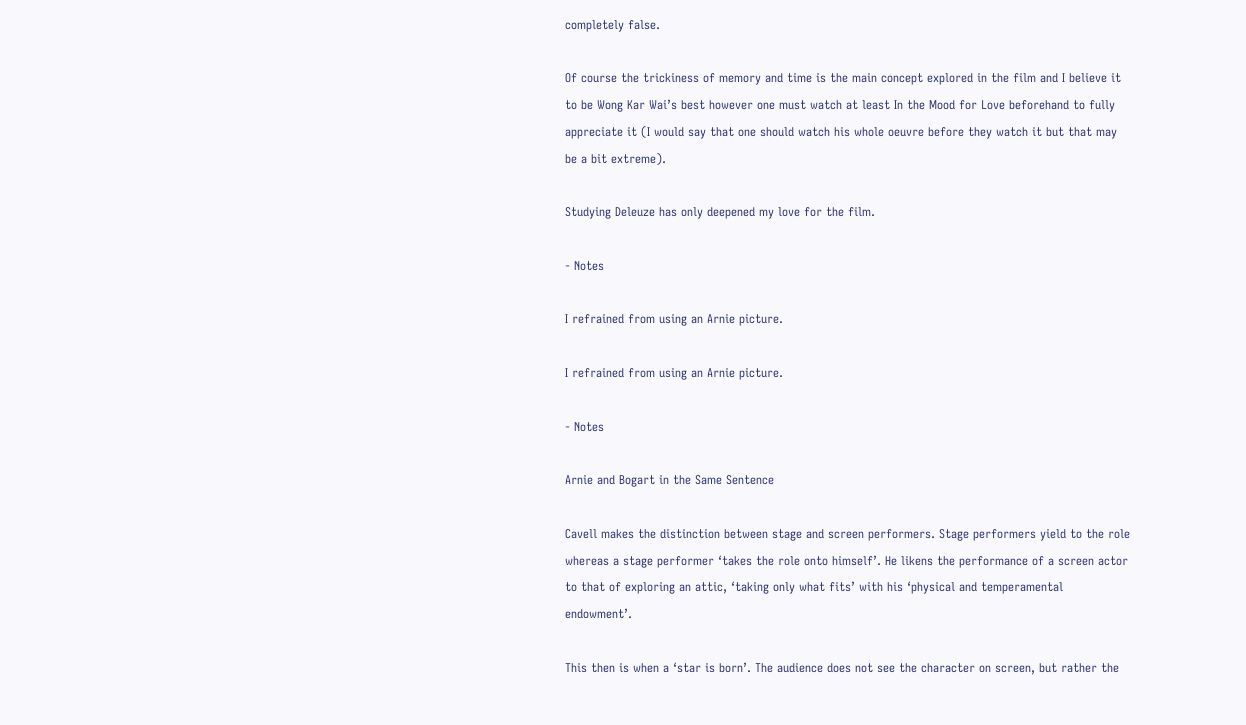completely false.

Of course the trickiness of memory and time is the main concept explored in the film and I believe it to be Wong Kar Wai’s best however one must watch at least In the Mood for Love beforehand to fully appreciate it (I would say that one should watch his whole oeuvre before they watch it but that may be a bit extreme).

Studying Deleuze has only deepened my love for the film.

- Notes

I refrained from using an Arnie picture.

I refrained from using an Arnie picture.

- Notes

Arnie and Bogart in the Same Sentence

Cavell makes the distinction between stage and screen performers. Stage performers yield to the role whereas a stage performer ‘takes the role onto himself’. He likens the performance of a screen actor to that of exploring an attic, ‘taking only what fits’ with his ‘physical and temperamental endowment’.

This then is when a ‘star is born’. The audience does not see the character on screen, but rather the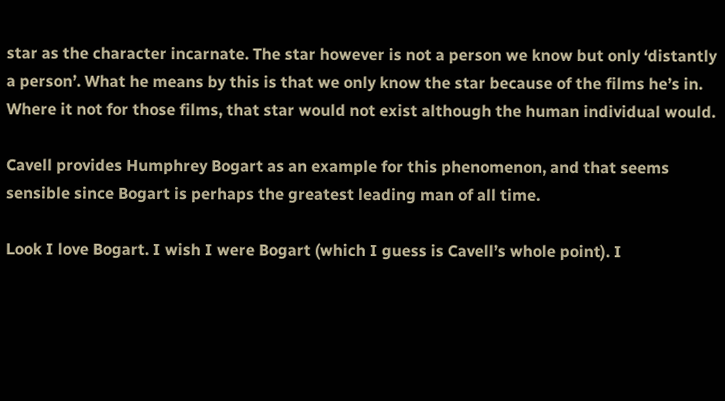star as the character incarnate. The star however is not a person we know but only ‘distantly a person’. What he means by this is that we only know the star because of the films he’s in. Where it not for those films, that star would not exist although the human individual would.

Cavell provides Humphrey Bogart as an example for this phenomenon, and that seems sensible since Bogart is perhaps the greatest leading man of all time.

Look I love Bogart. I wish I were Bogart (which I guess is Cavell’s whole point). I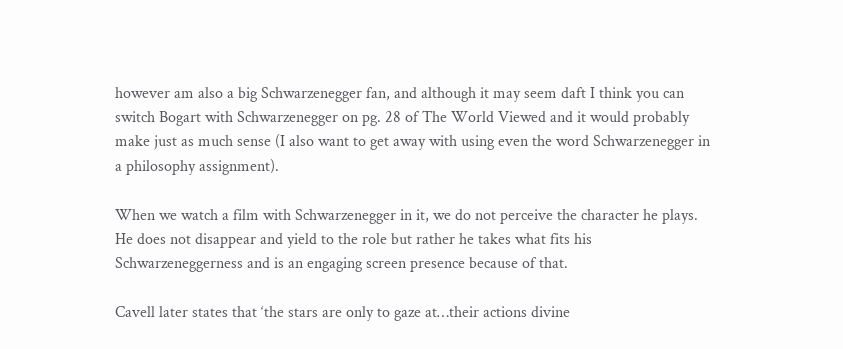however am also a big Schwarzenegger fan, and although it may seem daft I think you can switch Bogart with Schwarzenegger on pg. 28 of The World Viewed and it would probably make just as much sense (I also want to get away with using even the word Schwarzenegger in a philosophy assignment).

When we watch a film with Schwarzenegger in it, we do not perceive the character he plays. He does not disappear and yield to the role but rather he takes what fits his Schwarzeneggerness and is an engaging screen presence because of that.

Cavell later states that ‘the stars are only to gaze at…their actions divine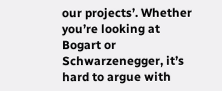our projects’. Whether you’re looking at Bogart or Schwarzenegger, it’s hard to argue with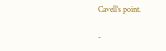Cavell’s point.

-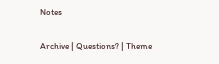Notes

Archive | Questions? | Theme